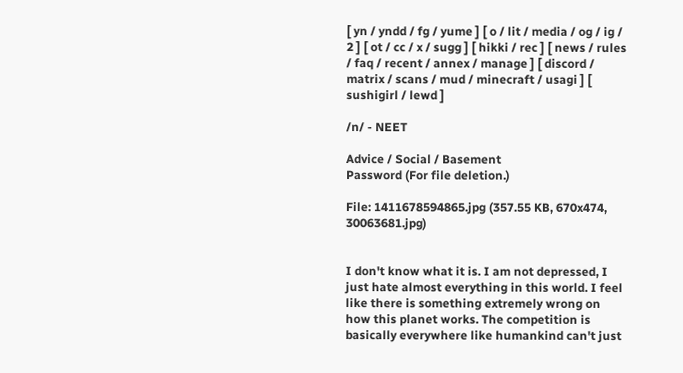[ yn / yndd / fg / yume ] [ o / lit / media / og / ig / 2 ] [ ot / cc / x / sugg ] [ hikki / rec ] [ news / rules / faq / recent / annex / manage ] [ discord / matrix / scans / mud / minecraft / usagi ] [ sushigirl / lewd ]

/n/ - NEET

Advice / Social / Basement
Password (For file deletion.)

File: 1411678594865.jpg (357.55 KB, 670x474, 30063681.jpg)


I don't know what it is. I am not depressed, I just hate almost everything in this world. I feel like there is something extremely wrong on how this planet works. The competition is basically everywhere like humankind can't just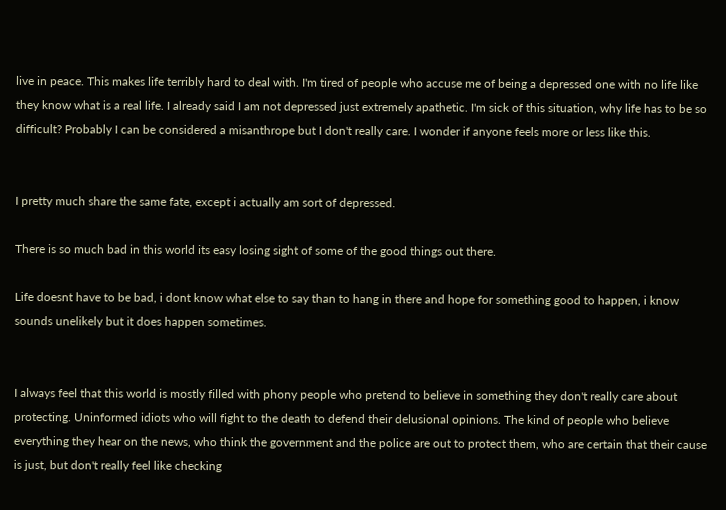live in peace. This makes life terribly hard to deal with. I'm tired of people who accuse me of being a depressed one with no life like they know what is a real life. I already said I am not depressed just extremely apathetic. I'm sick of this situation, why life has to be so difficult? Probably I can be considered a misanthrope but I don't really care. I wonder if anyone feels more or less like this.


I pretty much share the same fate, except i actually am sort of depressed.

There is so much bad in this world its easy losing sight of some of the good things out there.

Life doesnt have to be bad, i dont know what else to say than to hang in there and hope for something good to happen, i know sounds unelikely but it does happen sometimes.


I always feel that this world is mostly filled with phony people who pretend to believe in something they don't really care about protecting. Uninformed idiots who will fight to the death to defend their delusional opinions. The kind of people who believe everything they hear on the news, who think the government and the police are out to protect them, who are certain that their cause is just, but don't really feel like checking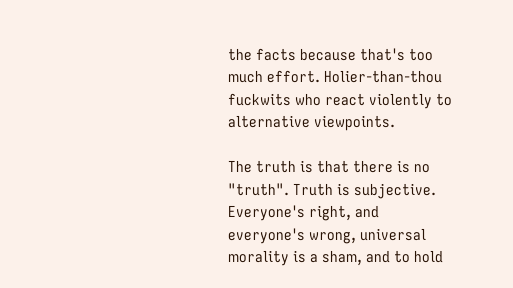the facts because that's too much effort. Holier-than-thou fuckwits who react violently to alternative viewpoints.

The truth is that there is no "truth". Truth is subjective. Everyone's right, and everyone's wrong, universal morality is a sham, and to hold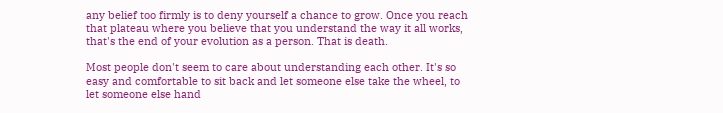any belief too firmly is to deny yourself a chance to grow. Once you reach that plateau where you believe that you understand the way it all works, that's the end of your evolution as a person. That is death.

Most people don't seem to care about understanding each other. It's so easy and comfortable to sit back and let someone else take the wheel, to let someone else hand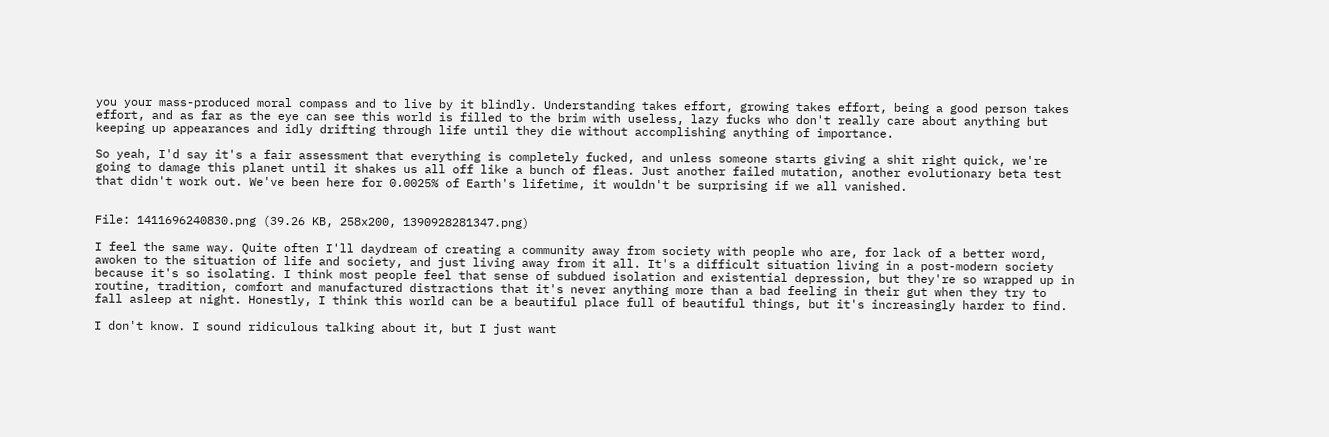you your mass-produced moral compass and to live by it blindly. Understanding takes effort, growing takes effort, being a good person takes effort, and as far as the eye can see this world is filled to the brim with useless, lazy fucks who don't really care about anything but keeping up appearances and idly drifting through life until they die without accomplishing anything of importance.

So yeah, I'd say it's a fair assessment that everything is completely fucked, and unless someone starts giving a shit right quick, we're going to damage this planet until it shakes us all off like a bunch of fleas. Just another failed mutation, another evolutionary beta test that didn't work out. We've been here for 0.0025% of Earth's lifetime, it wouldn't be surprising if we all vanished.


File: 1411696240830.png (39.26 KB, 258x200, 1390928281347.png)

I feel the same way. Quite often I'll daydream of creating a community away from society with people who are, for lack of a better word, awoken to the situation of life and society, and just living away from it all. It's a difficult situation living in a post-modern society because it's so isolating. I think most people feel that sense of subdued isolation and existential depression, but they're so wrapped up in routine, tradition, comfort and manufactured distractions that it's never anything more than a bad feeling in their gut when they try to fall asleep at night. Honestly, I think this world can be a beautiful place full of beautiful things, but it's increasingly harder to find.

I don't know. I sound ridiculous talking about it, but I just want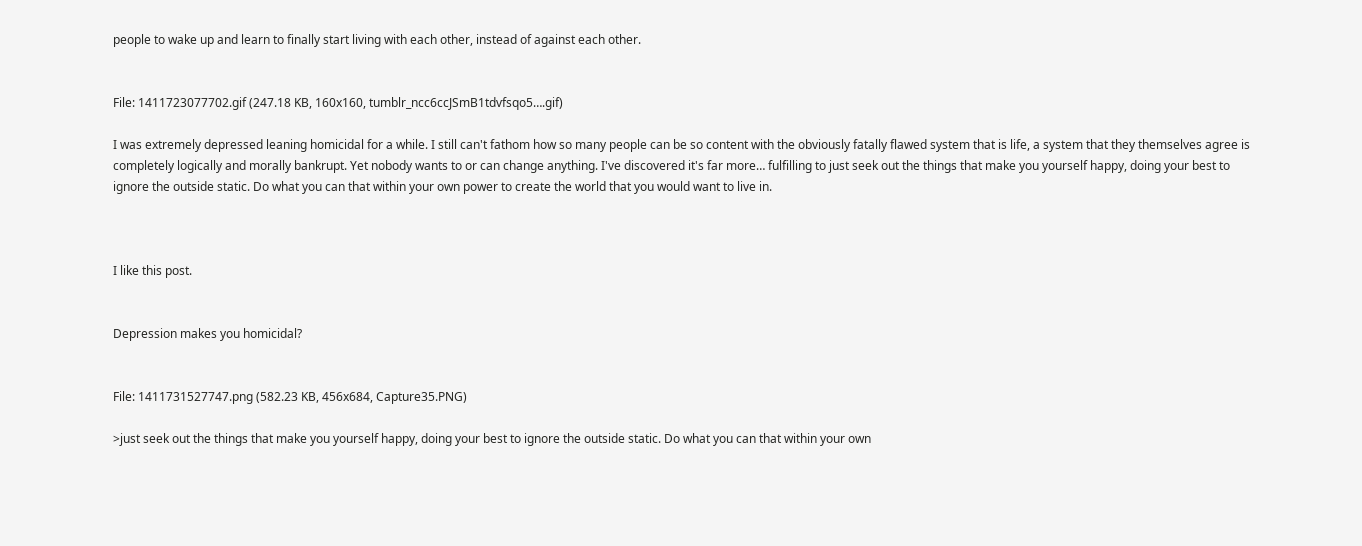people to wake up and learn to finally start living with each other, instead of against each other.


File: 1411723077702.gif (247.18 KB, 160x160, tumblr_ncc6ccJSmB1tdvfsqo5….gif)

I was extremely depressed leaning homicidal for a while. I still can't fathom how so many people can be so content with the obviously fatally flawed system that is life, a system that they themselves agree is completely logically and morally bankrupt. Yet nobody wants to or can change anything. I've discovered it's far more… fulfilling to just seek out the things that make you yourself happy, doing your best to ignore the outside static. Do what you can that within your own power to create the world that you would want to live in.



I like this post.


Depression makes you homicidal?


File: 1411731527747.png (582.23 KB, 456x684, Capture35.PNG)

>just seek out the things that make you yourself happy, doing your best to ignore the outside static. Do what you can that within your own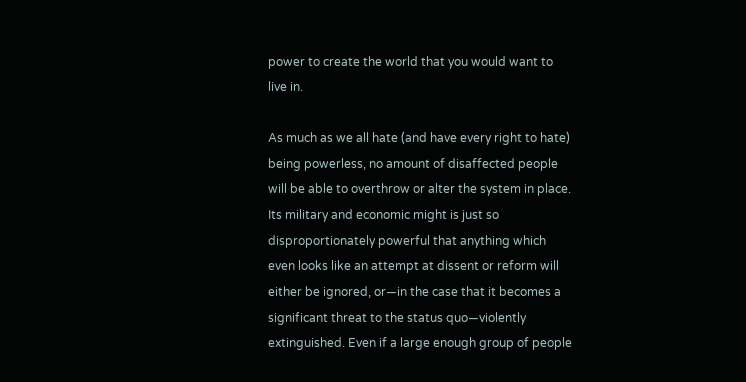power to create the world that you would want to live in.

As much as we all hate (and have every right to hate) being powerless, no amount of disaffected people will be able to overthrow or alter the system in place. Its military and economic might is just so disproportionately powerful that anything which even looks like an attempt at dissent or reform will either be ignored, or—in the case that it becomes a significant threat to the status quo—violently extinguished. Even if a large enough group of people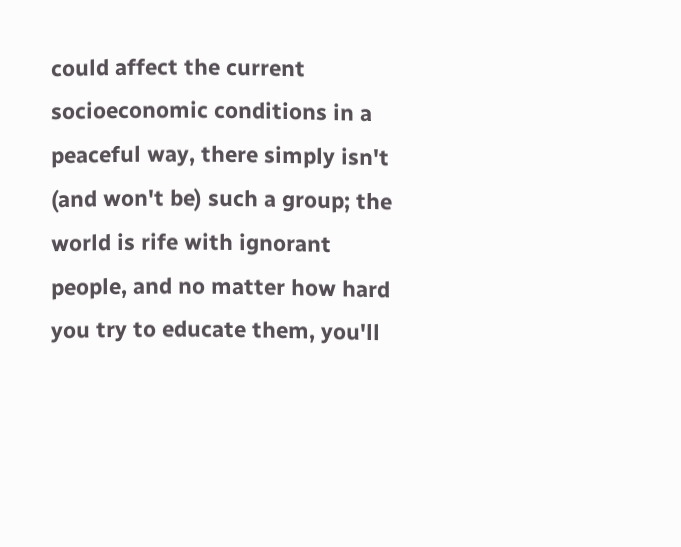could affect the current socioeconomic conditions in a peaceful way, there simply isn't (and won't be) such a group; the world is rife with ignorant people, and no matter how hard you try to educate them, you'll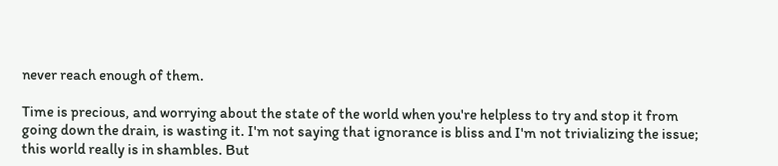never reach enough of them.

Time is precious, and worrying about the state of the world when you're helpless to try and stop it from going down the drain, is wasting it. I'm not saying that ignorance is bliss and I'm not trivializing the issue; this world really is in shambles. But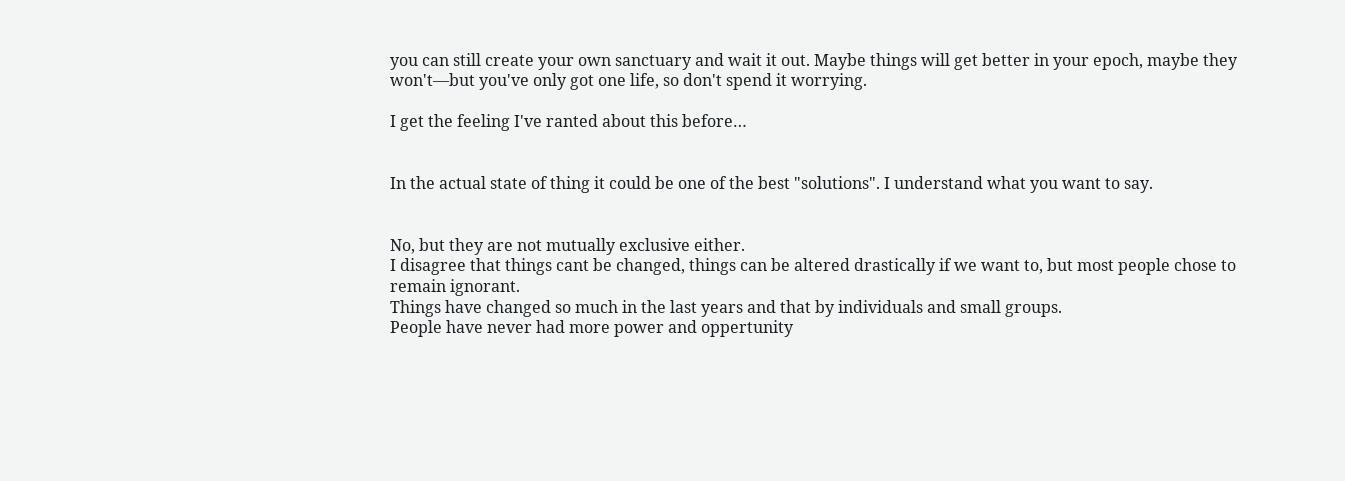you can still create your own sanctuary and wait it out. Maybe things will get better in your epoch, maybe they won't—but you've only got one life, so don't spend it worrying.

I get the feeling I've ranted about this before…


In the actual state of thing it could be one of the best "solutions". I understand what you want to say.


No, but they are not mutually exclusive either.
I disagree that things cant be changed, things can be altered drastically if we want to, but most people chose to remain ignorant.
Things have changed so much in the last years and that by individuals and small groups.
People have never had more power and oppertunity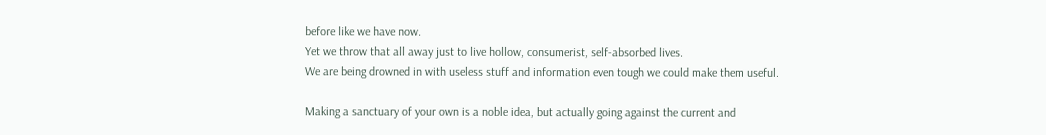before like we have now.
Yet we throw that all away just to live hollow, consumerist, self-absorbed lives.
We are being drowned in with useless stuff and information even tough we could make them useful.

Making a sanctuary of your own is a noble idea, but actually going against the current and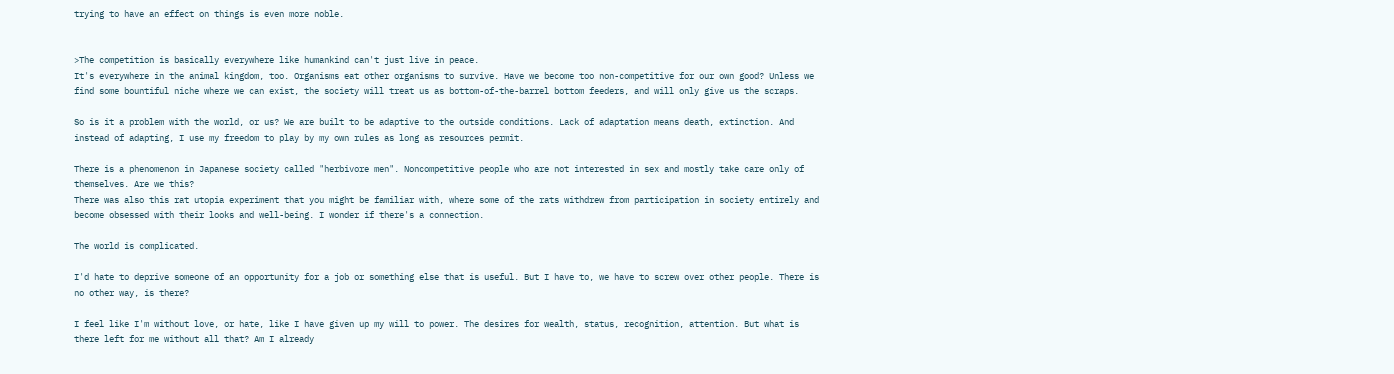trying to have an effect on things is even more noble.


>The competition is basically everywhere like humankind can't just live in peace.
It's everywhere in the animal kingdom, too. Organisms eat other organisms to survive. Have we become too non-competitive for our own good? Unless we find some bountiful niche where we can exist, the society will treat us as bottom-of-the-barrel bottom feeders, and will only give us the scraps.

So is it a problem with the world, or us? We are built to be adaptive to the outside conditions. Lack of adaptation means death, extinction. And instead of adapting, I use my freedom to play by my own rules as long as resources permit.

There is a phenomenon in Japanese society called "herbivore men". Noncompetitive people who are not interested in sex and mostly take care only of themselves. Are we this?
There was also this rat utopia experiment that you might be familiar with, where some of the rats withdrew from participation in society entirely and become obsessed with their looks and well-being. I wonder if there's a connection.

The world is complicated.

I'd hate to deprive someone of an opportunity for a job or something else that is useful. But I have to, we have to screw over other people. There is no other way, is there?

I feel like I'm without love, or hate, like I have given up my will to power. The desires for wealth, status, recognition, attention. But what is there left for me without all that? Am I already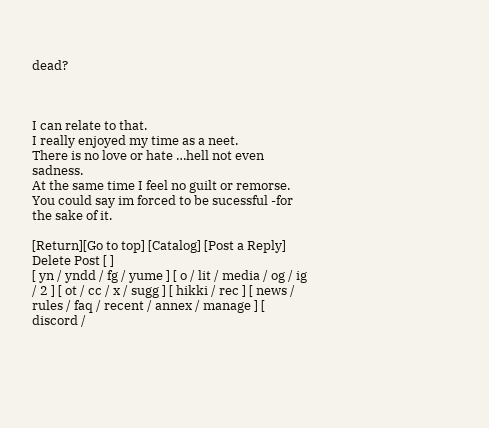dead?



I can relate to that.
I really enjoyed my time as a neet.
There is no love or hate …hell not even sadness.
At the same time I feel no guilt or remorse.
You could say im forced to be sucessful -for the sake of it.

[Return][Go to top] [Catalog] [Post a Reply]
Delete Post [ ]
[ yn / yndd / fg / yume ] [ o / lit / media / og / ig / 2 ] [ ot / cc / x / sugg ] [ hikki / rec ] [ news / rules / faq / recent / annex / manage ] [ discord /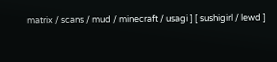matrix / scans / mud / minecraft / usagi ] [ sushigirl / lewd ]